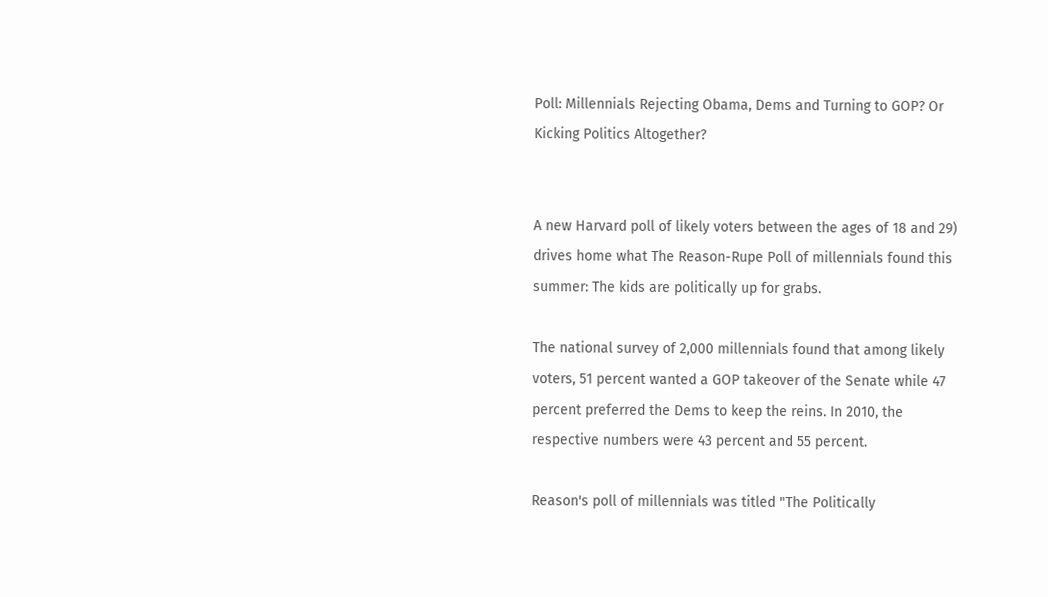Poll: Millennials Rejecting Obama, Dems and Turning to GOP? Or Kicking Politics Altogether?


A new Harvard poll of likely voters between the ages of 18 and 29) drives home what The Reason-Rupe Poll of millennials found this summer: The kids are politically up for grabs.

The national survey of 2,000 millennials found that among likely voters, 51 percent wanted a GOP takeover of the Senate while 47 percent preferred the Dems to keep the reins. In 2010, the respective numbers were 43 percent and 55 percent.

Reason's poll of millennials was titled "The Politically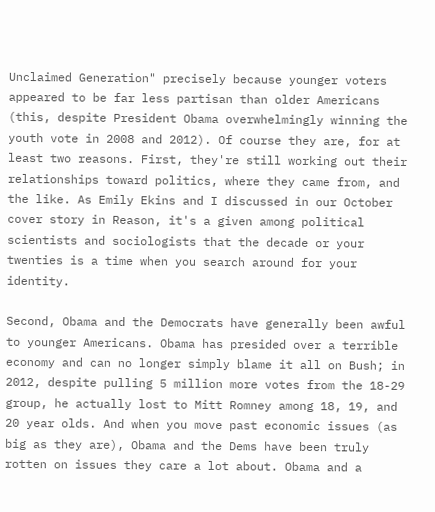Unclaimed Generation" precisely because younger voters appeared to be far less partisan than older Americans (this, despite President Obama overwhelmingly winning the youth vote in 2008 and 2012). Of course they are, for at least two reasons. First, they're still working out their relationships toward politics, where they came from, and the like. As Emily Ekins and I discussed in our October cover story in Reason, it's a given among political scientists and sociologists that the decade or your twenties is a time when you search around for your identity.

Second, Obama and the Democrats have generally been awful to younger Americans. Obama has presided over a terrible economy and can no longer simply blame it all on Bush; in 2012, despite pulling 5 million more votes from the 18-29 group, he actually lost to Mitt Romney among 18, 19, and 20 year olds. And when you move past economic issues (as big as they are), Obama and the Dems have been truly rotten on issues they care a lot about. Obama and a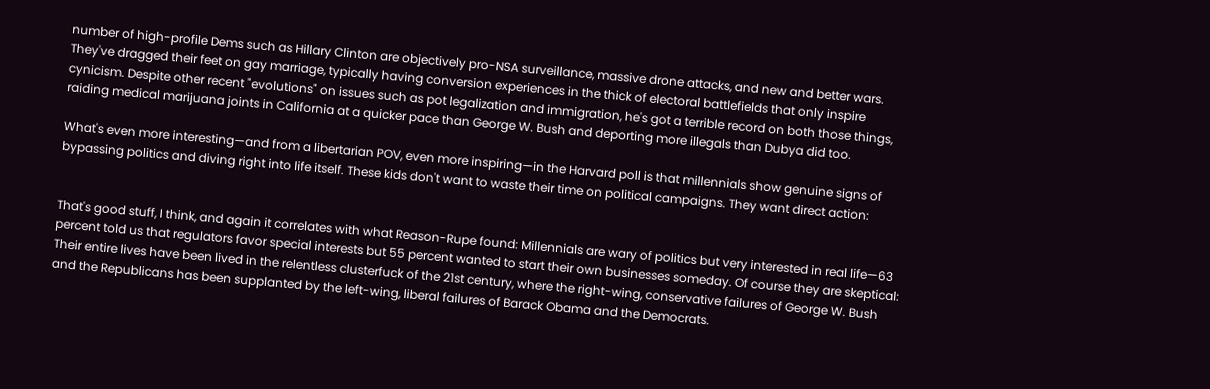number of high-profile Dems such as Hillary Clinton are objectively pro-NSA surveillance, massive drone attacks, and new and better wars. They've dragged their feet on gay marriage, typically having conversion experiences in the thick of electoral battlefields that only inspire cynicism. Despite other recent "evolutions" on issues such as pot legalization and immigration, he's got a terrible record on both those things, raiding medical marijuana joints in California at a quicker pace than George W. Bush and deporting more illegals than Dubya did too.

What's even more interesting—and from a libertarian POV, even more inspiring—in the Harvard poll is that millennials show genuine signs of bypassing politics and diving right into life itself. These kids don't want to waste their time on political campaigns. They want direct action:


That's good stuff, I think, and again it correlates with what Reason-Rupe found: Millennials are wary of politics but very interested in real life—63 percent told us that regulators favor special interests but 55 percent wanted to start their own businesses someday. Of course they are skeptical: Their entire lives have been lived in the relentless clusterfuck of the 21st century, where the right-wing, conservative failures of George W. Bush and the Republicans has been supplanted by the left-wing, liberal failures of Barack Obama and the Democrats.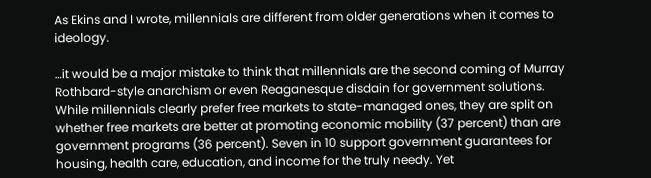As Ekins and I wrote, millennials are different from older generations when it comes to ideology.

…it would be a major mistake to think that millennials are the second coming of Murray Rothbard-style anarchism or even Reaganesque disdain for government solutions. While millennials clearly prefer free markets to state-managed ones, they are split on whether free markets are better at promoting economic mobility (37 percent) than are government programs (36 percent). Seven in 10 support government guarantees for housing, health care, education, and income for the truly needy. Yet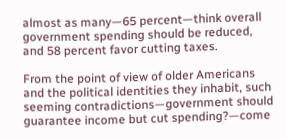almost as many—65 percent—think overall government spending should be reduced, and 58 percent favor cutting taxes.

From the point of view of older Americans and the political identities they inhabit, such seeming contradictions—government should guarantee income but cut spending?—come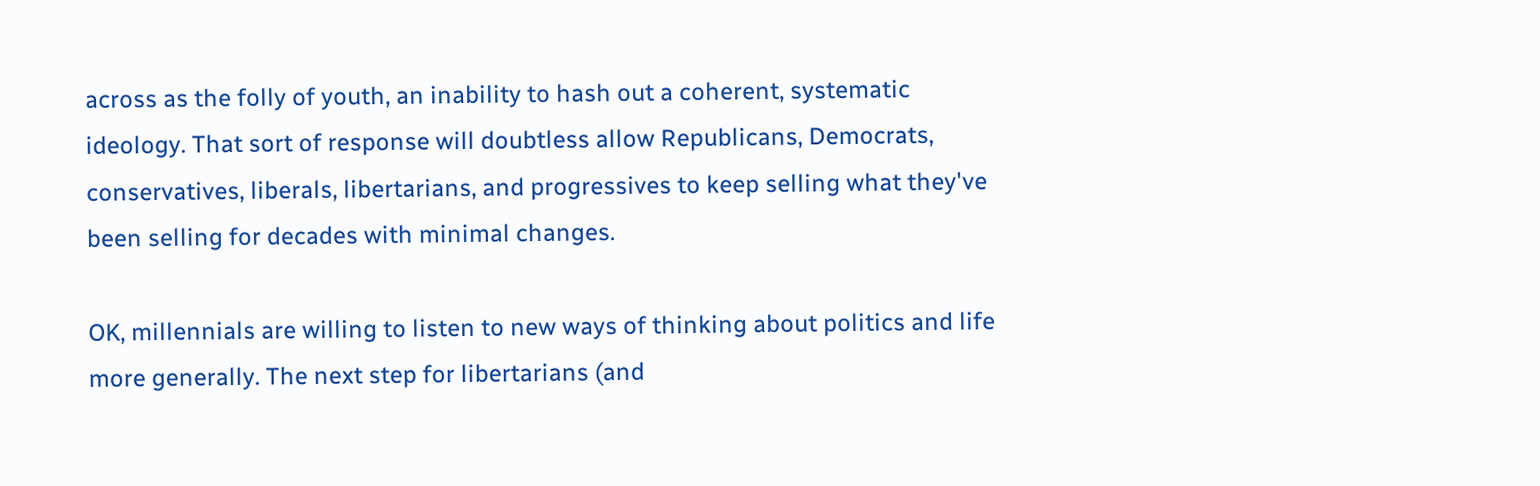across as the folly of youth, an inability to hash out a coherent, systematic ideology. That sort of response will doubtless allow Republicans, Democrats, conservatives, liberals, libertarians, and progressives to keep selling what they've been selling for decades with minimal changes.

OK, millennials are willing to listen to new ways of thinking about politics and life more generally. The next step for libertarians (and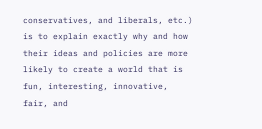conservatives, and liberals, etc.) is to explain exactly why and how their ideas and policies are more likely to create a world that is fun, interesting, innovative, fair, and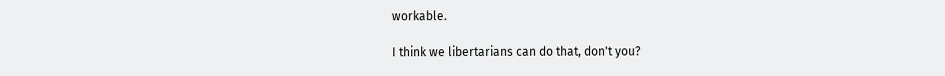workable.

I think we libertarians can do that, don't you?